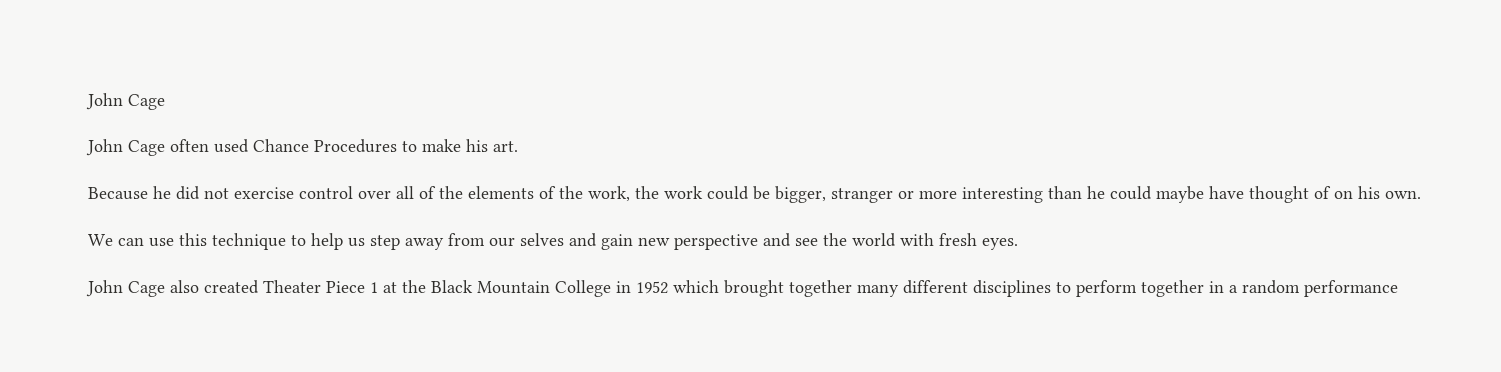John Cage

John Cage often used Chance Procedures to make his art.

Because he did not exercise control over all of the elements of the work, the work could be bigger, stranger or more interesting than he could maybe have thought of on his own.

We can use this technique to help us step away from our selves and gain new perspective and see the world with fresh eyes.

John Cage also created Theater Piece 1 at the Black Mountain College in 1952 which brought together many different disciplines to perform together in a random performance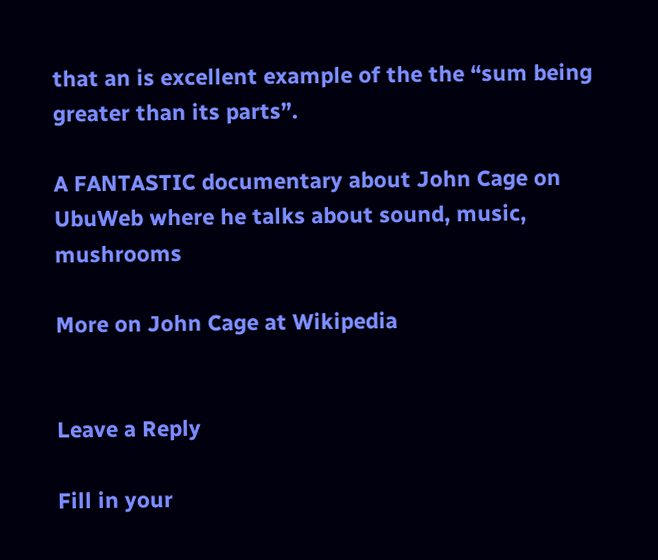that an is excellent example of the the “sum being greater than its parts”.

A FANTASTIC documentary about John Cage on UbuWeb where he talks about sound, music, mushrooms

More on John Cage at Wikipedia


Leave a Reply

Fill in your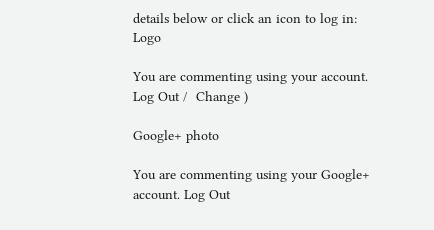details below or click an icon to log in: Logo

You are commenting using your account. Log Out /  Change )

Google+ photo

You are commenting using your Google+ account. Log Out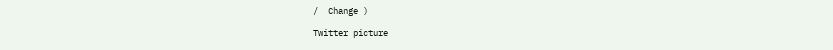/  Change )

Twitter picture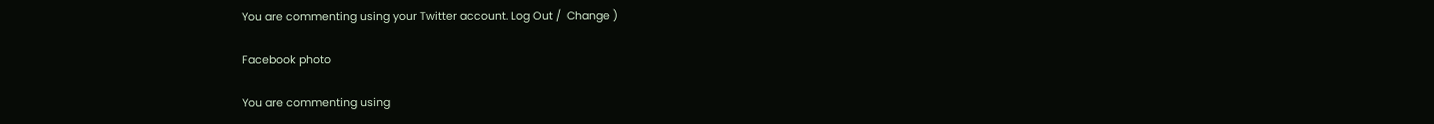You are commenting using your Twitter account. Log Out /  Change )

Facebook photo

You are commenting using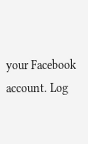your Facebook account. Log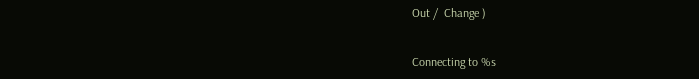Out /  Change )


Connecting to %s